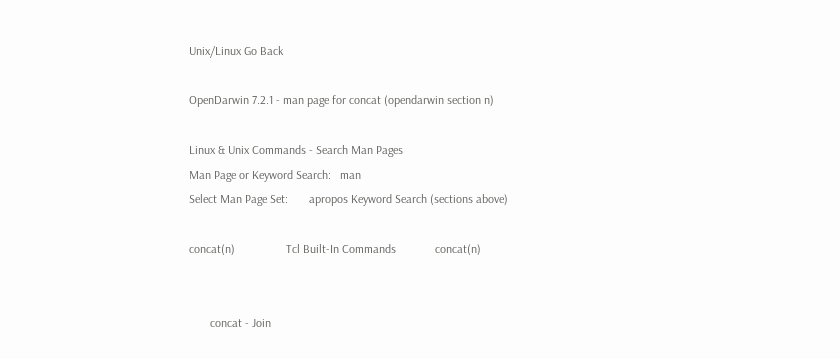Unix/Linux Go Back

OpenDarwin 7.2.1 - man page for concat (opendarwin section n)

Linux & Unix Commands - Search Man Pages
Man Page or Keyword Search:   man
Select Man Page Set:       apropos Keyword Search (sections above)

concat(n)                 Tcl Built-In Commands             concat(n)


       concat - Join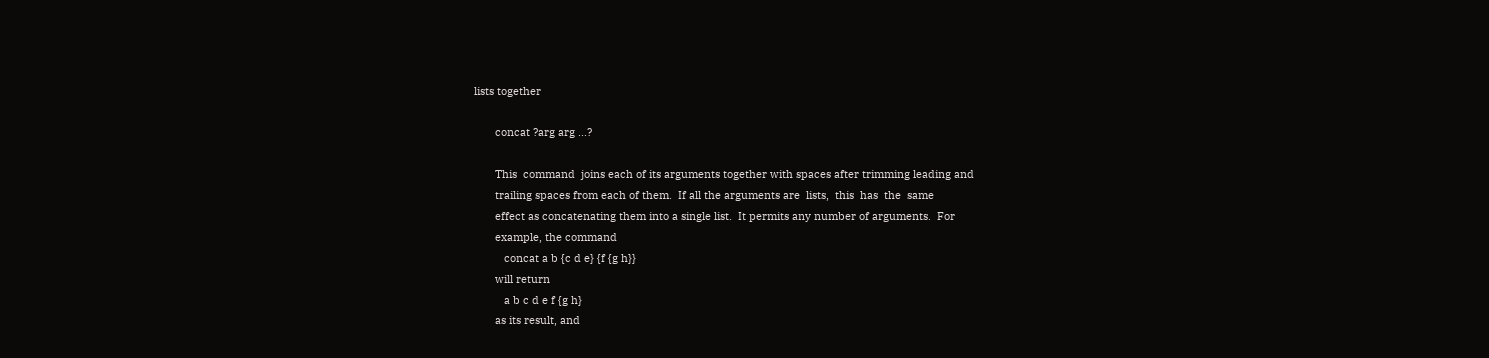lists together

       concat ?arg arg ...?

       This  command  joins each of its arguments together with spaces after trimming leading and
       trailing spaces from each of them.  If all the arguments are  lists,  this  has  the  same
       effect as concatenating them into a single list.  It permits any number of arguments.  For
       example, the command
          concat a b {c d e} {f {g h}}
       will return
          a b c d e f {g h}
       as its result, and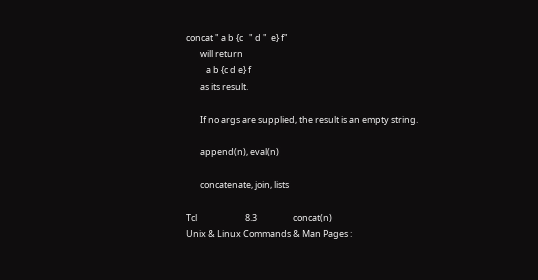concat " a b {c   " d "  e} f"
       will return
          a b {c d e} f
       as its result.

       If no args are supplied, the result is an empty string.

       append(n), eval(n)

       concatenate, join, lists

Tcl                        8.3                  concat(n)
Unix & Linux Commands & Man Pages :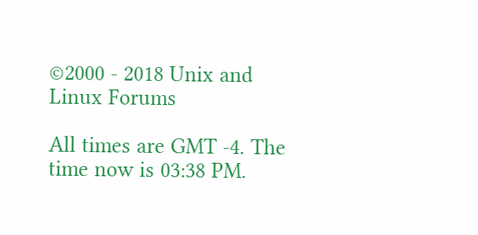©2000 - 2018 Unix and Linux Forums

All times are GMT -4. The time now is 03:38 PM.